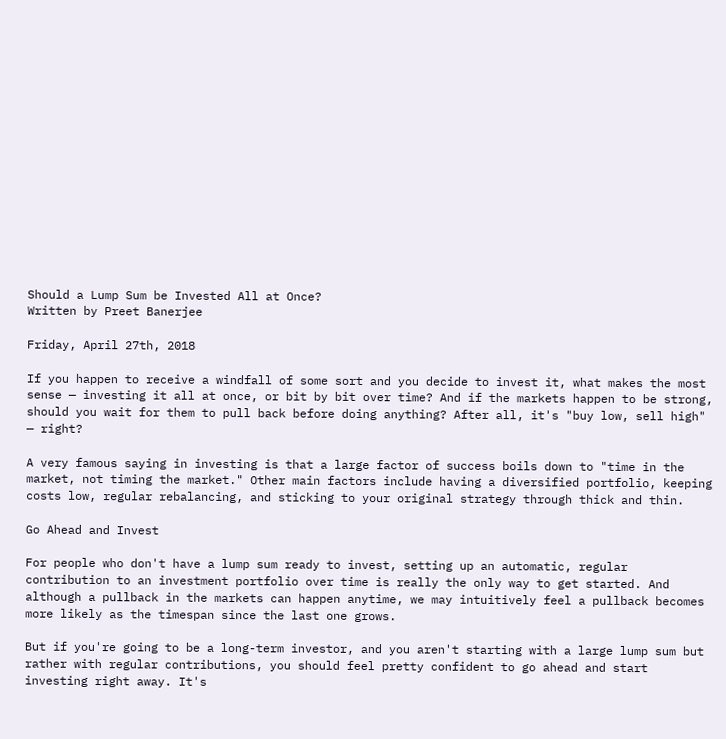Should a Lump Sum be Invested All at Once?
Written by Preet Banerjee

Friday, April 27th, 2018

If you happen to receive a windfall of some sort and you decide to invest it, what makes the most sense — investing it all at once, or bit by bit over time? And if the markets happen to be strong, should you wait for them to pull back before doing anything? After all, it's "buy low, sell high" — right?

A very famous saying in investing is that a large factor of success boils down to "time in the market, not timing the market." Other main factors include having a diversified portfolio, keeping costs low, regular rebalancing, and sticking to your original strategy through thick and thin.

Go Ahead and Invest

For people who don't have a lump sum ready to invest, setting up an automatic, regular contribution to an investment portfolio over time is really the only way to get started. And although a pullback in the markets can happen anytime, we may intuitively feel a pullback becomes more likely as the timespan since the last one grows.

But if you're going to be a long-term investor, and you aren't starting with a large lump sum but rather with regular contributions, you should feel pretty confident to go ahead and start investing right away. It's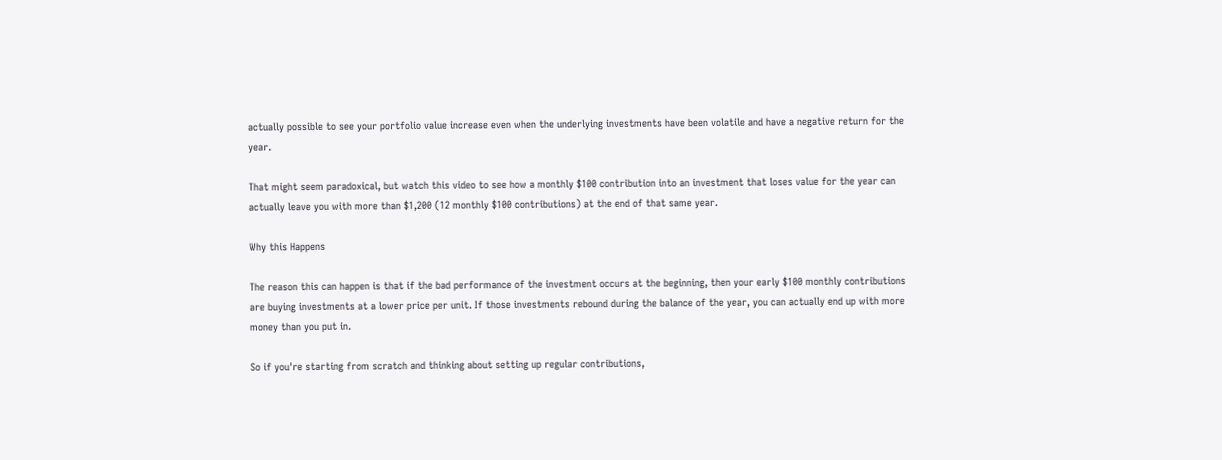actually possible to see your portfolio value increase even when the underlying investments have been volatile and have a negative return for the year.

That might seem paradoxical, but watch this video to see how a monthly $100 contribution into an investment that loses value for the year can actually leave you with more than $1,200 (12 monthly $100 contributions) at the end of that same year.

Why this Happens

The reason this can happen is that if the bad performance of the investment occurs at the beginning, then your early $100 monthly contributions are buying investments at a lower price per unit. If those investments rebound during the balance of the year, you can actually end up with more money than you put in.

So if you're starting from scratch and thinking about setting up regular contributions,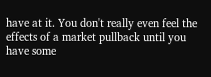have at it. You don't really even feel the effects of a market pullback until you have some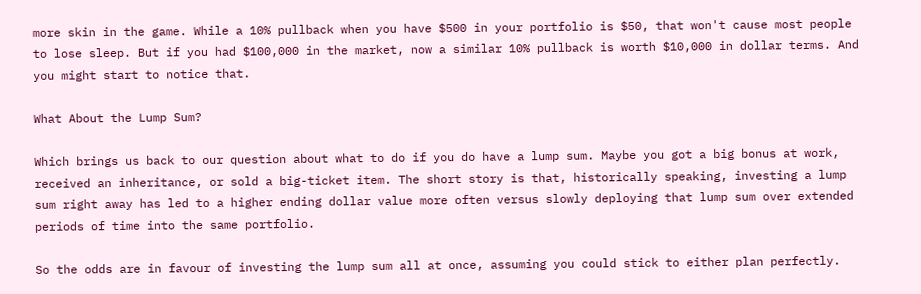more skin in the game. While a 10% pullback when you have $500 in your portfolio is $50, that won't cause most people to lose sleep. But if you had $100,000 in the market, now a similar 10% pullback is worth $10,000 in dollar terms. And you might start to notice that.

What About the Lump Sum?

Which brings us back to our question about what to do if you do have a lump sum. Maybe you got a big bonus at work, received an inheritance, or sold a big-ticket item. The short story is that, historically speaking, investing a lump sum right away has led to a higher ending dollar value more often versus slowly deploying that lump sum over extended periods of time into the same portfolio.

So the odds are in favour of investing the lump sum all at once, assuming you could stick to either plan perfectly.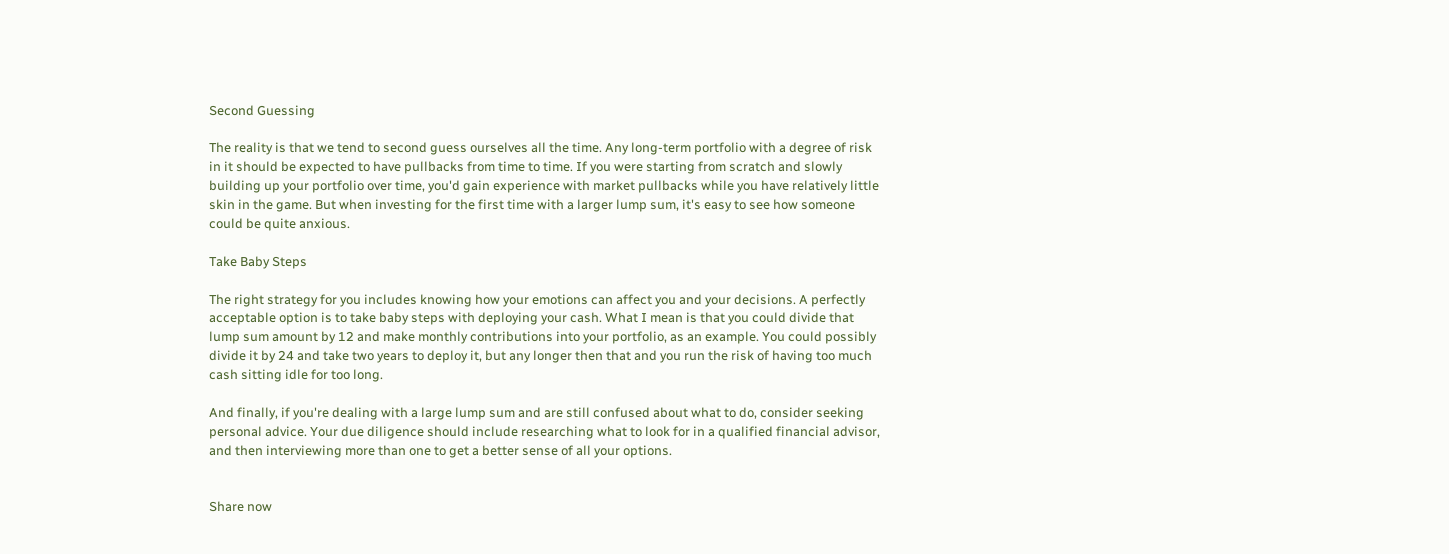Second Guessing

The reality is that we tend to second guess ourselves all the time. Any long-term portfolio with a degree of risk in it should be expected to have pullbacks from time to time. If you were starting from scratch and slowly building up your portfolio over time, you'd gain experience with market pullbacks while you have relatively little skin in the game. But when investing for the first time with a larger lump sum, it's easy to see how someone could be quite anxious.

Take Baby Steps

The right strategy for you includes knowing how your emotions can affect you and your decisions. A perfectly acceptable option is to take baby steps with deploying your cash. What I mean is that you could divide that lump sum amount by 12 and make monthly contributions into your portfolio, as an example. You could possibly divide it by 24 and take two years to deploy it, but any longer then that and you run the risk of having too much cash sitting idle for too long.

And finally, if you're dealing with a large lump sum and are still confused about what to do, consider seeking personal advice. Your due diligence should include researching what to look for in a qualified financial advisor, and then interviewing more than one to get a better sense of all your options.


Share now